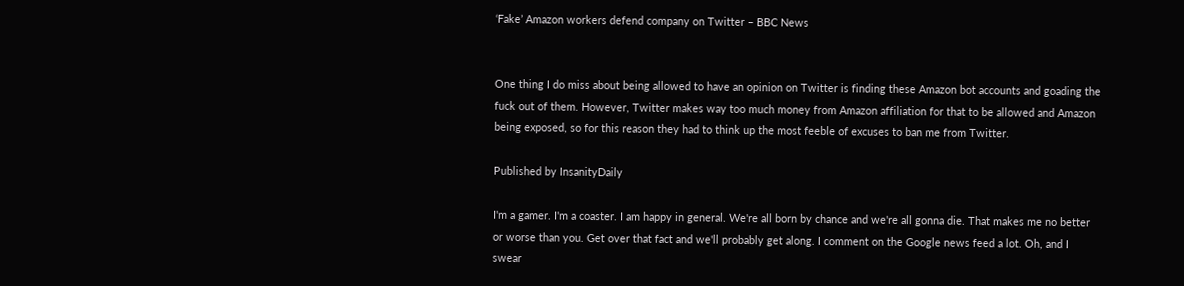‘Fake’ Amazon workers defend company on Twitter – BBC News


One thing I do miss about being allowed to have an opinion on Twitter is finding these Amazon bot accounts and goading the fuck out of them. However, Twitter makes way too much money from Amazon affiliation for that to be allowed and Amazon being exposed, so for this reason they had to think up the most feeble of excuses to ban me from Twitter.

Published by InsanityDaily

I'm a gamer. I'm a coaster. I am happy in general. We're all born by chance and we're all gonna die. That makes me no better or worse than you. Get over that fact and we'll probably get along. I comment on the Google news feed a lot. Oh, and I swear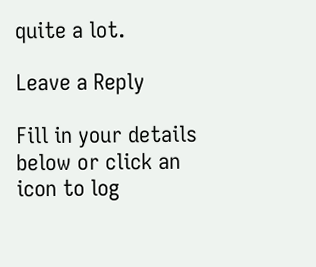quite a lot.

Leave a Reply

Fill in your details below or click an icon to log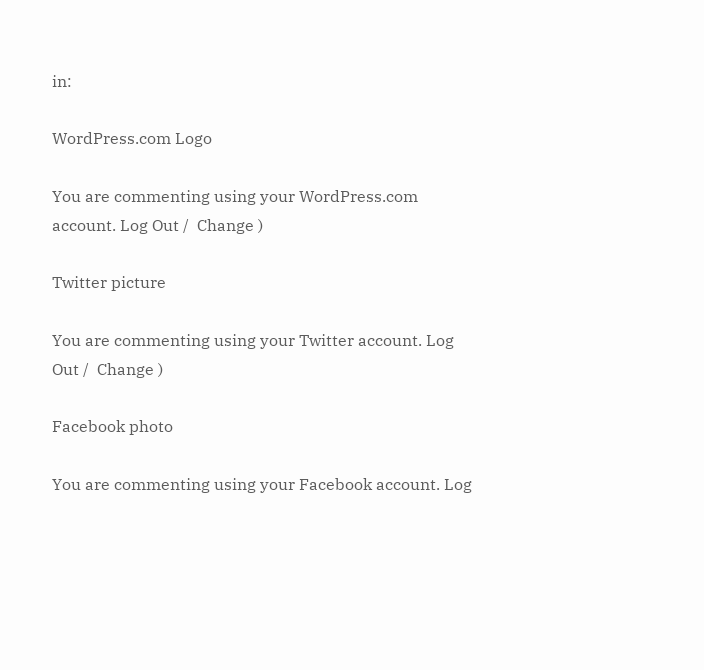in:

WordPress.com Logo

You are commenting using your WordPress.com account. Log Out /  Change )

Twitter picture

You are commenting using your Twitter account. Log Out /  Change )

Facebook photo

You are commenting using your Facebook account. Log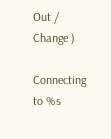Out /  Change )

Connecting to %s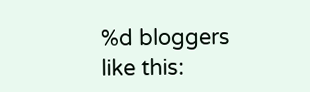%d bloggers like this: